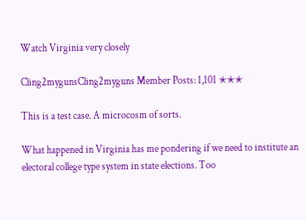Watch Virginia very closely

Cling2mygunsCling2myguns Member Posts: 1,101 ✭✭✭

This is a test case. A microcosm of sorts.

What happened in Virginia has me pondering if we need to institute an electoral college type system in state elections. Too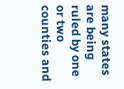many states are being ruled by one or two counties and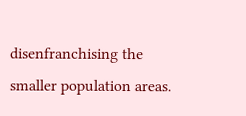disenfranchising the smaller population areas.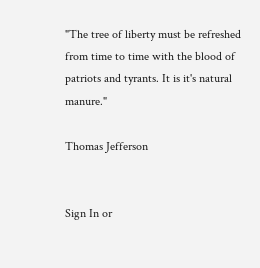"The tree of liberty must be refreshed from time to time with the blood of patriots and tyrants. It is it's natural manure."

Thomas Jefferson


Sign In or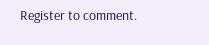Register to comment.